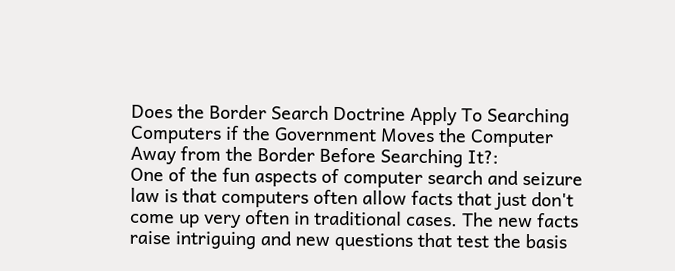Does the Border Search Doctrine Apply To Searching Computers if the Government Moves the Computer Away from the Border Before Searching It?:
One of the fun aspects of computer search and seizure law is that computers often allow facts that just don't come up very often in traditional cases. The new facts raise intriguing and new questions that test the basis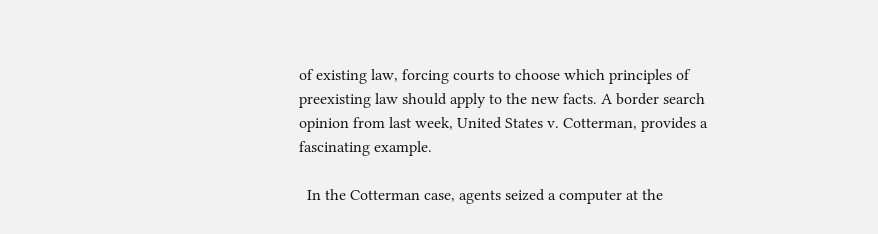of existing law, forcing courts to choose which principles of preexisting law should apply to the new facts. A border search opinion from last week, United States v. Cotterman, provides a fascinating example.

  In the Cotterman case, agents seized a computer at the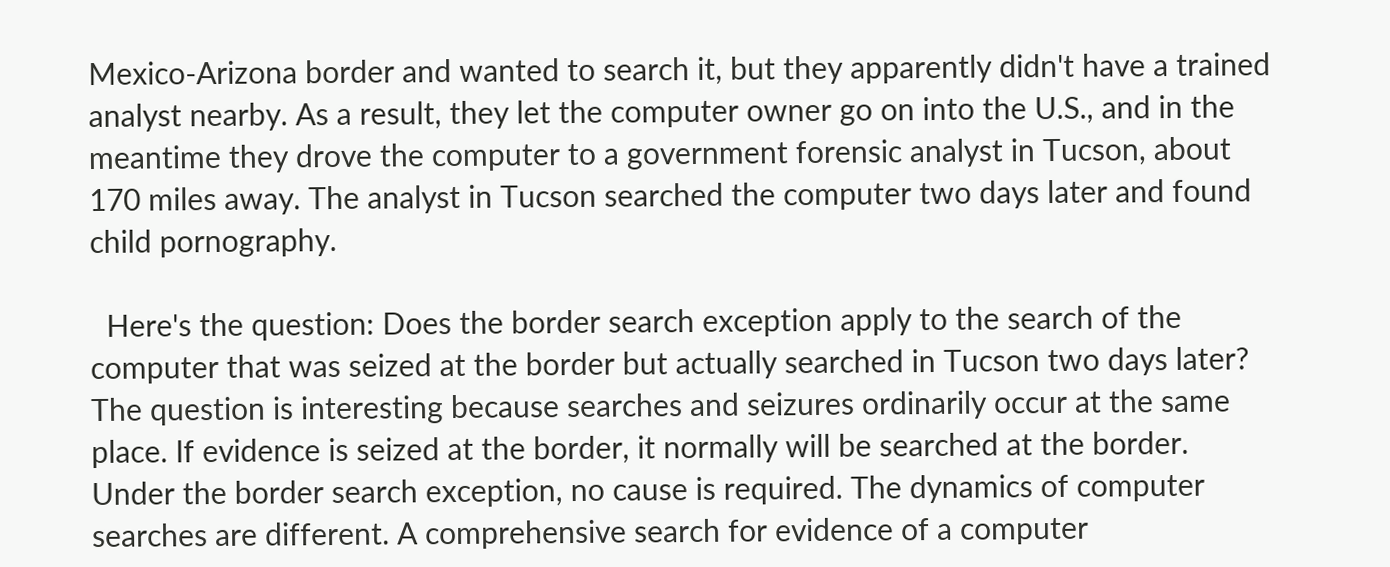Mexico-Arizona border and wanted to search it, but they apparently didn't have a trained analyst nearby. As a result, they let the computer owner go on into the U.S., and in the meantime they drove the computer to a government forensic analyst in Tucson, about 170 miles away. The analyst in Tucson searched the computer two days later and found child pornography.

  Here's the question: Does the border search exception apply to the search of the computer that was seized at the border but actually searched in Tucson two days later? The question is interesting because searches and seizures ordinarily occur at the same place. If evidence is seized at the border, it normally will be searched at the border. Under the border search exception, no cause is required. The dynamics of computer searches are different. A comprehensive search for evidence of a computer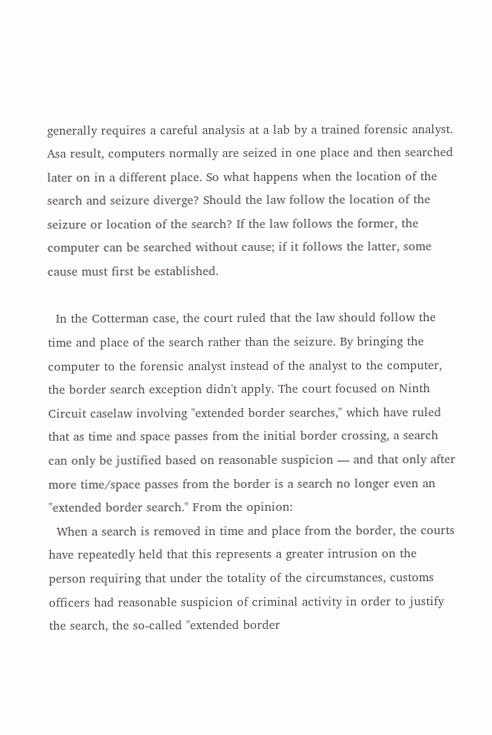generally requires a careful analysis at a lab by a trained forensic analyst. Asa result, computers normally are seized in one place and then searched later on in a different place. So what happens when the location of the search and seizure diverge? Should the law follow the location of the seizure or location of the search? If the law follows the former, the computer can be searched without cause; if it follows the latter, some cause must first be established.

  In the Cotterman case, the court ruled that the law should follow the time and place of the search rather than the seizure. By bringing the computer to the forensic analyst instead of the analyst to the computer, the border search exception didn't apply. The court focused on Ninth Circuit caselaw involving "extended border searches," which have ruled that as time and space passes from the initial border crossing, a search can only be justified based on reasonable suspicion — and that only after more time/space passes from the border is a search no longer even an "extended border search." From the opinion:
  When a search is removed in time and place from the border, the courts have repeatedly held that this represents a greater intrusion on the person requiring that under the totality of the circumstances, customs officers had reasonable suspicion of criminal activity in order to justify the search, the so-called "extended border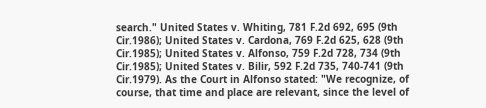search." United States v. Whiting, 781 F.2d 692, 695 (9th Cir.1986); United States v. Cardona, 769 F.2d 625, 628 (9th Cir.1985); United States v. Alfonso, 759 F.2d 728, 734 (9th Cir.1985); United States v. Bilir, 592 F.2d 735, 740-741 (9th Cir.1979). As the Court in Alfonso stated: "We recognize, of course, that time and place are relevant, since the level of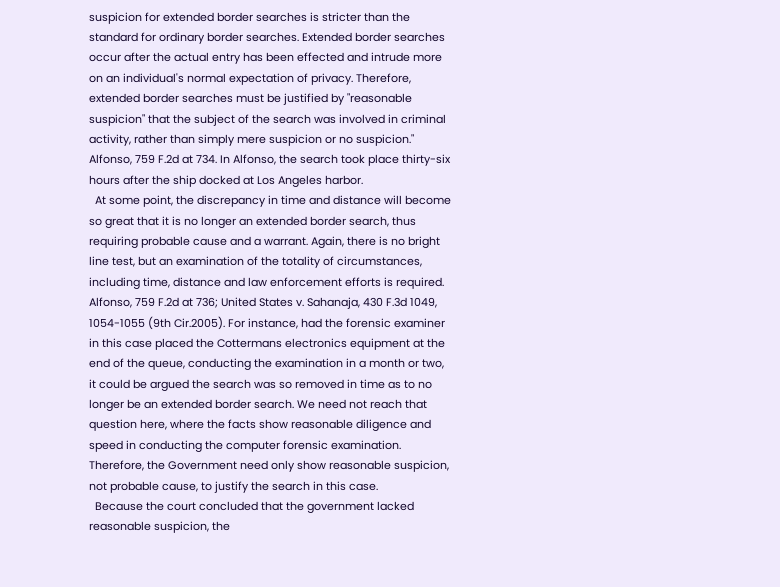suspicion for extended border searches is stricter than the standard for ordinary border searches. Extended border searches occur after the actual entry has been effected and intrude more on an individual's normal expectation of privacy. Therefore, extended border searches must be justified by "reasonable suspicion" that the subject of the search was involved in criminal activity, rather than simply mere suspicion or no suspicion." Alfonso, 759 F.2d at 734. In Alfonso, the search took place thirty-six hours after the ship docked at Los Angeles harbor.
  At some point, the discrepancy in time and distance will become so great that it is no longer an extended border search, thus requiring probable cause and a warrant. Again, there is no bright line test, but an examination of the totality of circumstances, including time, distance and law enforcement efforts is required. Alfonso, 759 F.2d at 736; United States v. Sahanaja, 430 F.3d 1049, 1054-1055 (9th Cir.2005). For instance, had the forensic examiner in this case placed the Cottermans electronics equipment at the end of the queue, conducting the examination in a month or two, it could be argued the search was so removed in time as to no longer be an extended border search. We need not reach that question here, where the facts show reasonable diligence and speed in conducting the computer forensic examination. Therefore, the Government need only show reasonable suspicion, not probable cause, to justify the search in this case.
  Because the court concluded that the government lacked reasonable suspicion, the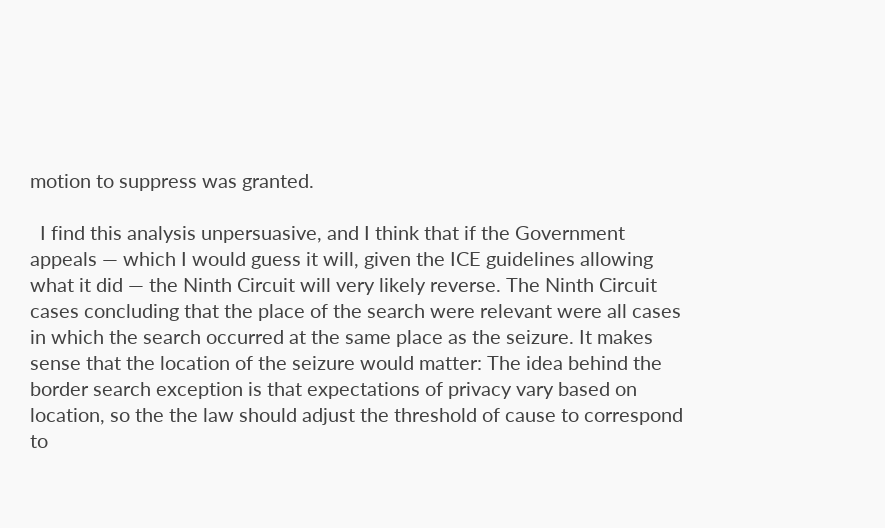motion to suppress was granted.

  I find this analysis unpersuasive, and I think that if the Government appeals — which I would guess it will, given the ICE guidelines allowing what it did — the Ninth Circuit will very likely reverse. The Ninth Circuit cases concluding that the place of the search were relevant were all cases in which the search occurred at the same place as the seizure. It makes sense that the location of the seizure would matter: The idea behind the border search exception is that expectations of privacy vary based on location, so the the law should adjust the threshold of cause to correspond to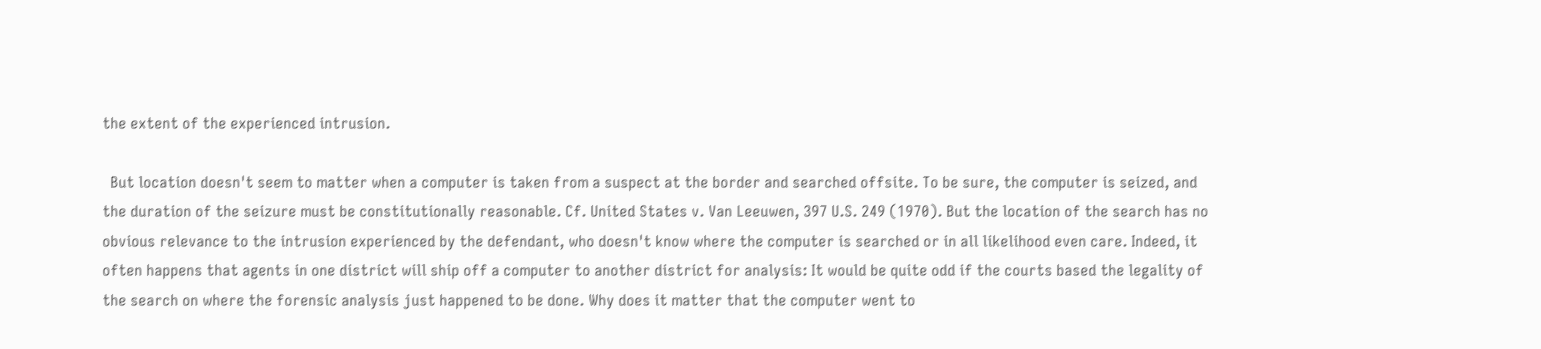the extent of the experienced intrusion.

  But location doesn't seem to matter when a computer is taken from a suspect at the border and searched offsite. To be sure, the computer is seized, and the duration of the seizure must be constitutionally reasonable. Cf. United States v. Van Leeuwen, 397 U.S. 249 (1970). But the location of the search has no obvious relevance to the intrusion experienced by the defendant, who doesn't know where the computer is searched or in all likelihood even care. Indeed, it often happens that agents in one district will ship off a computer to another district for analysis: It would be quite odd if the courts based the legality of the search on where the forensic analysis just happened to be done. Why does it matter that the computer went to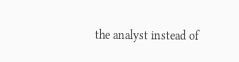the analyst instead of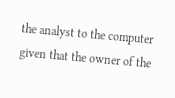the analyst to the computer given that the owner of the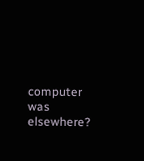computer was elsewhere?